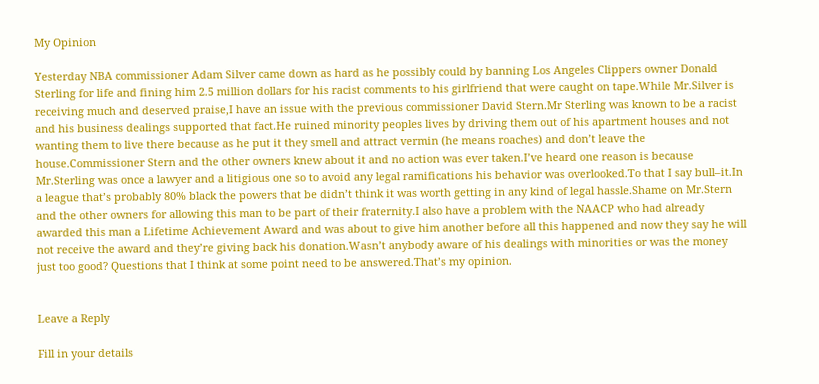My Opinion

Yesterday NBA commissioner Adam Silver came down as hard as he possibly could by banning Los Angeles Clippers owner Donald Sterling for life and fining him 2.5 million dollars for his racist comments to his girlfriend that were caught on tape.While Mr.Silver is receiving much and deserved praise,I have an issue with the previous commissioner David Stern.Mr Sterling was known to be a racist and his business dealings supported that fact.He ruined minority peoples lives by driving them out of his apartment houses and not wanting them to live there because as he put it they smell and attract vermin (he means roaches) and don’t leave the house.Commissioner Stern and the other owners knew about it and no action was ever taken.I’ve heard one reason is because Mr.Sterling was once a lawyer and a litigious one so to avoid any legal ramifications his behavior was overlooked.To that I say bull–it.In a league that’s probably 80% black the powers that be didn’t think it was worth getting in any kind of legal hassle.Shame on Mr.Stern and the other owners for allowing this man to be part of their fraternity.I also have a problem with the NAACP who had already awarded this man a Lifetime Achievement Award and was about to give him another before all this happened and now they say he will not receive the award and they’re giving back his donation.Wasn’t anybody aware of his dealings with minorities or was the money just too good? Questions that I think at some point need to be answered.That’s my opinion.


Leave a Reply

Fill in your details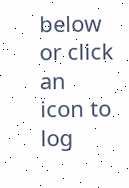below or click an icon to log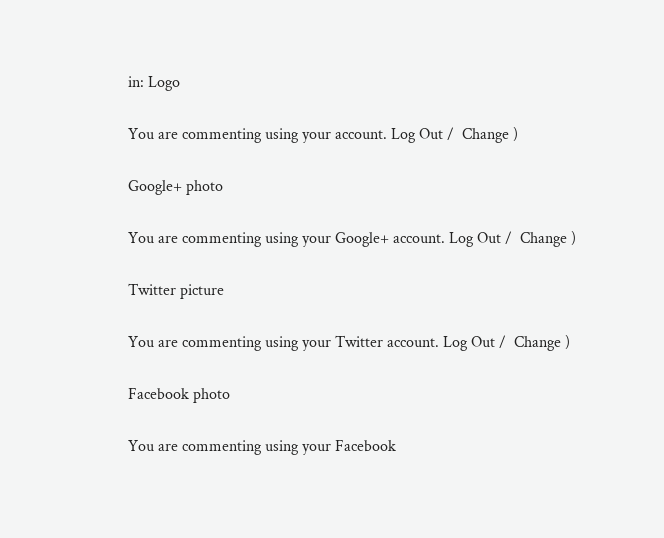in: Logo

You are commenting using your account. Log Out /  Change )

Google+ photo

You are commenting using your Google+ account. Log Out /  Change )

Twitter picture

You are commenting using your Twitter account. Log Out /  Change )

Facebook photo

You are commenting using your Facebook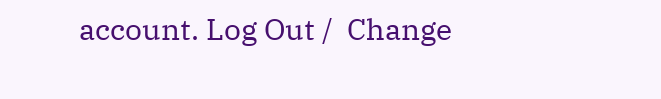account. Log Out /  Change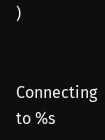)


Connecting to %s